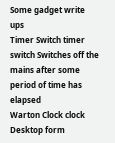Some gadget write ups
Timer Switch timer switch Switches off the mains after some period of time has elapsed
Warton Clock clock Desktop form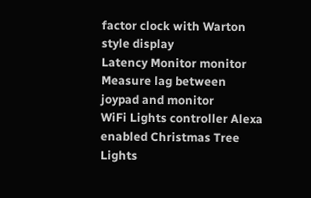factor clock with Warton style display
Latency Monitor monitor Measure lag between joypad and monitor
WiFi Lights controller Alexa enabled Christmas Tree Lights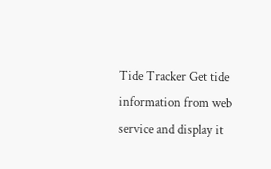Tide Tracker Get tide information from web service and display it